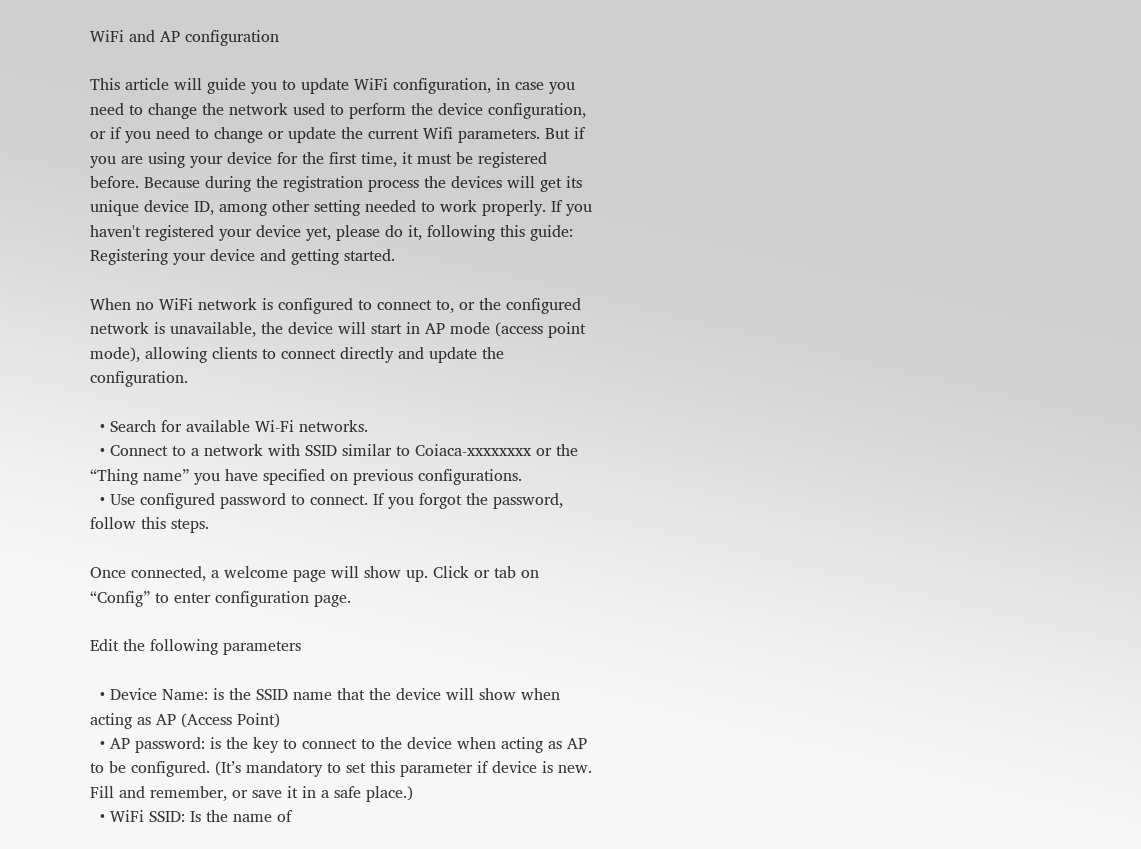WiFi and AP configuration

This article will guide you to update WiFi configuration, in case you need to change the network used to perform the device configuration, or if you need to change or update the current Wifi parameters. But if you are using your device for the first time, it must be registered before. Because during the registration process the devices will get its unique device ID, among other setting needed to work properly. If you haven't registered your device yet, please do it, following this guide: Registering your device and getting started.

When no WiFi network is configured to connect to, or the configured network is unavailable, the device will start in AP mode (access point mode), allowing clients to connect directly and update the configuration.

  • Search for available Wi-Fi networks.
  • Connect to a network with SSID similar to Coiaca-xxxxxxxx or the “Thing name” you have specified on previous configurations.
  • Use configured password to connect. If you forgot the password, follow this steps.

Once connected, a welcome page will show up. Click or tab on “Config” to enter configuration page.

Edit the following parameters

  • Device Name: is the SSID name that the device will show when acting as AP (Access Point)
  • AP password: is the key to connect to the device when acting as AP to be configured. (It’s mandatory to set this parameter if device is new. Fill and remember, or save it in a safe place.)
  • WiFi SSID: Is the name of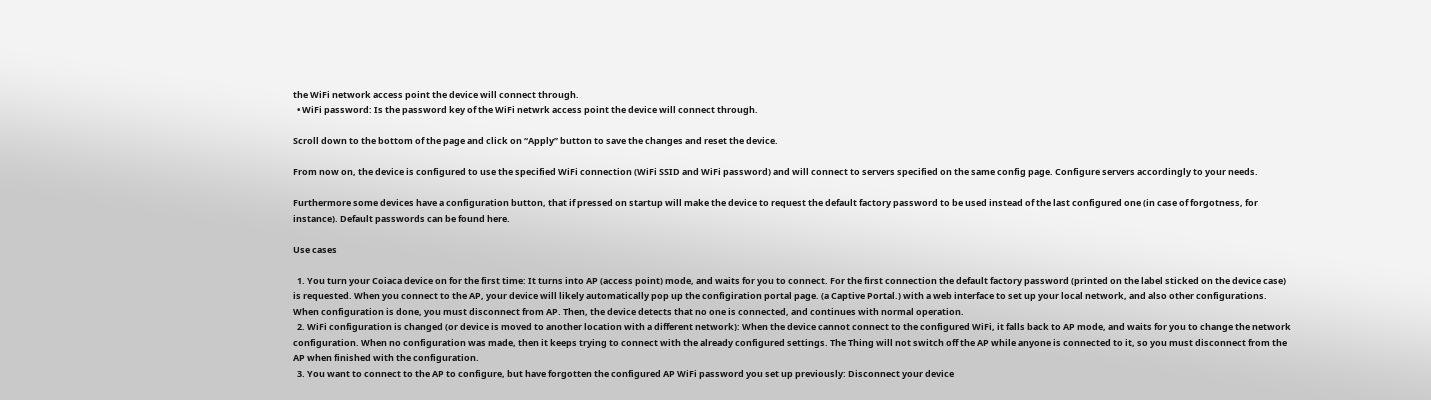the WiFi network access point the device will connect through.
  • WiFi password: Is the password key of the WiFi netwrk access point the device will connect through.

Scroll down to the bottom of the page and click on “Apply” button to save the changes and reset the device.

From now on, the device is configured to use the specified WiFi connection (WiFi SSID and WiFi password) and will connect to servers specified on the same config page. Configure servers accordingly to your needs.

Furthermore some devices have a configuration button, that if pressed on startup will make the device to request the default factory password to be used instead of the last configured one (in case of forgotness, for instance). Default passwords can be found here.

Use cases

  1. You turn your Coiaca device on for the first time: It turns into AP (access point) mode, and waits for you to connect. For the first connection the default factory password (printed on the label sticked on the device case) is requested. When you connect to the AP, your device will likely automatically pop up the configiration portal page. (a Captive Portal.) with a web interface to set up your local network, and also other configurations. When configuration is done, you must disconnect from AP. Then, the device detects that no one is connected, and continues with normal operation.
  2. WiFi configuration is changed (or device is moved to another location with a different network): When the device cannot connect to the configured WiFi, it falls back to AP mode, and waits for you to change the network configuration. When no configuration was made, then it keeps trying to connect with the already configured settings. The Thing will not switch off the AP while anyone is connected to it, so you must disconnect from the AP when finished with the configuration.
  3. You want to connect to the AP to configure, but have forgotten the configured AP WiFi password you set up previously: Disconnect your device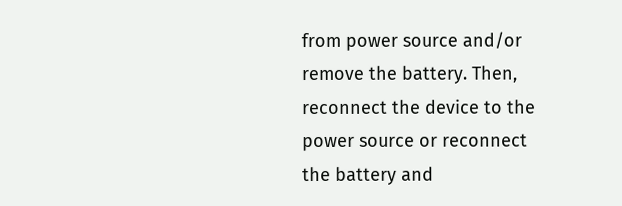from power source and/or remove the battery. Then, reconnect the device to the power source or reconnect the battery and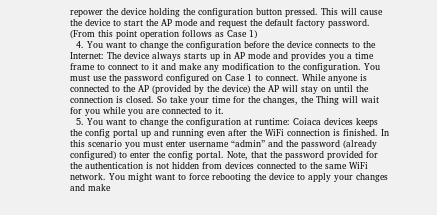repower the device holding the configuration button pressed. This will cause the device to start the AP mode and request the default factory password. (From this point operation follows as Case 1)
  4. You want to change the configuration before the device connects to the Internet: The device always starts up in AP mode and provides you a time frame to connect to it and make any modification to the configuration. You must use the password configured on Case 1 to connect. While anyone is connected to the AP (provided by the device) the AP will stay on until the connection is closed. So take your time for the changes, the Thing will wait for you while you are connected to it.
  5. You want to change the configuration at runtime: Coiaca devices keeps the config portal up and running even after the WiFi connection is finished. In this scenario you must enter username “admin” and the password (already configured) to enter the config portal. Note, that the password provided for the authentication is not hidden from devices connected to the same WiFi network. You might want to force rebooting the device to apply your changes and make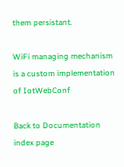them persistant.

WiFi managing mechanism is a custom implementation of IotWebConf

Back to Documentation index page